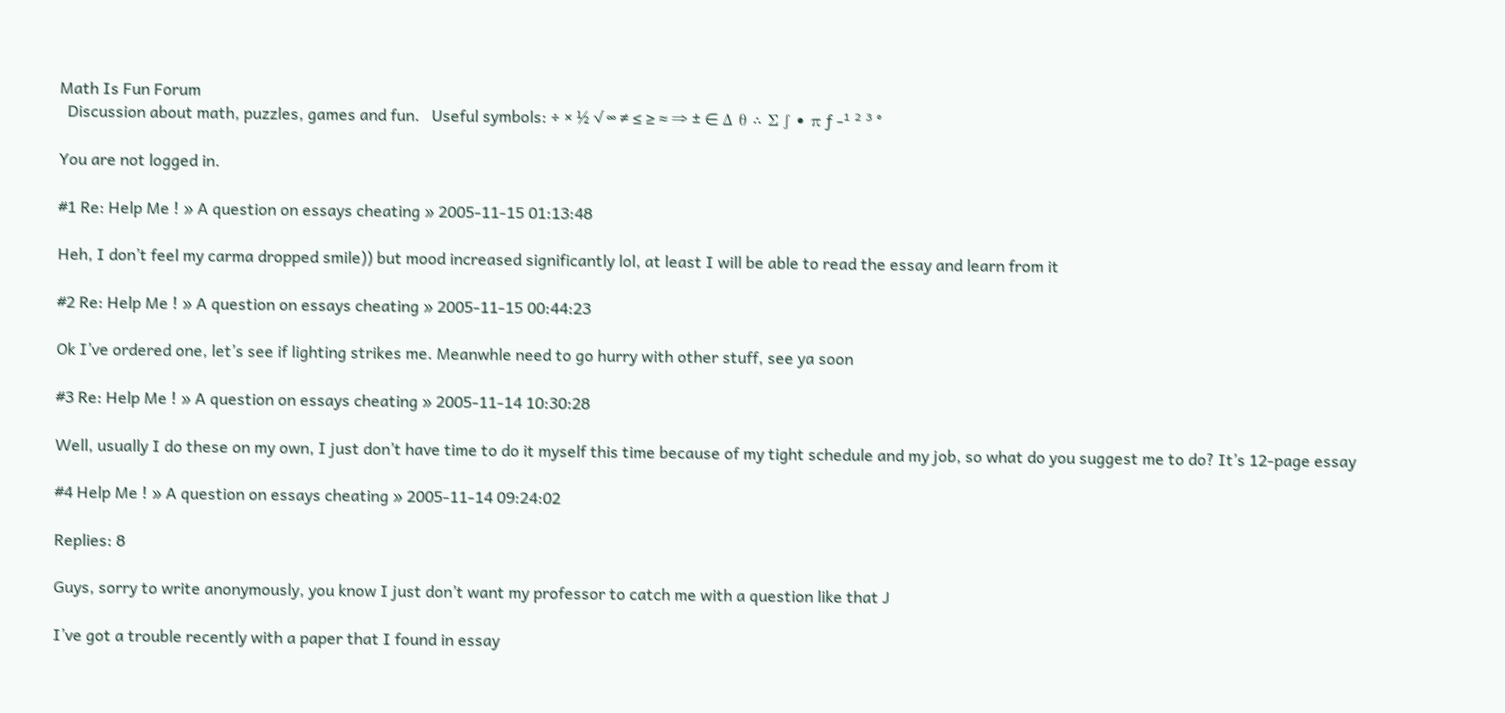Math Is Fun Forum
  Discussion about math, puzzles, games and fun.   Useful symbols: ÷ × ½ √ ∞ ≠ ≤ ≥ ≈ ⇒ ± ∈ Δ θ ∴ ∑ ∫ • π ƒ -¹ ² ³ °

You are not logged in.

#1 Re: Help Me ! » A question on essays cheating » 2005-11-15 01:13:48

Heh, I don’t feel my carma dropped smile)) but mood increased significantly lol, at least I will be able to read the essay and learn from it

#2 Re: Help Me ! » A question on essays cheating » 2005-11-15 00:44:23

Ok I’ve ordered one, let’s see if lighting strikes me. Meanwhle need to go hurry with other stuff, see ya soon

#3 Re: Help Me ! » A question on essays cheating » 2005-11-14 10:30:28

Well, usually I do these on my own, I just don’t have time to do it myself this time because of my tight schedule and my job, so what do you suggest me to do? It’s 12-page essay

#4 Help Me ! » A question on essays cheating » 2005-11-14 09:24:02

Replies: 8

Guys, sorry to write anonymously, you know I just don’t want my professor to catch me with a question like that J

I’ve got a trouble recently with a paper that I found in essay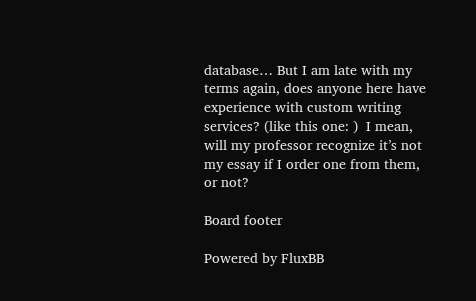database… But I am late with my terms again, does anyone here have experience with custom writing services? (like this one: )  I mean, will my professor recognize it’s not my essay if I order one from them, or not?

Board footer

Powered by FluxBB